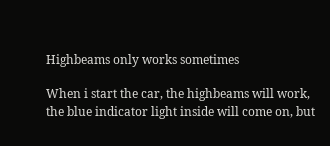Highbeams only works sometimes

When i start the car, the highbeams will work, the blue indicator light inside will come on, but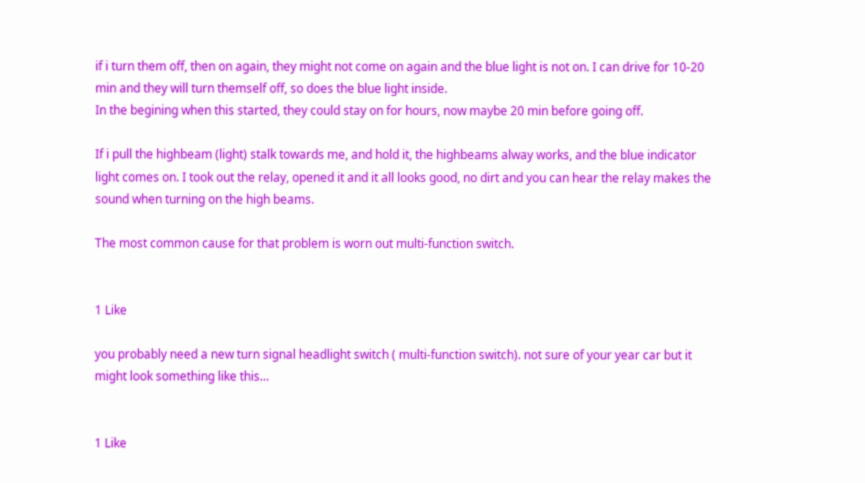if i turn them off, then on again, they might not come on again and the blue light is not on. I can drive for 10-20 min and they will turn themself off, so does the blue light inside.
In the begining when this started, they could stay on for hours, now maybe 20 min before going off.

If i pull the highbeam (light) stalk towards me, and hold it, the highbeams alway works, and the blue indicator light comes on. I took out the relay, opened it and it all looks good, no dirt and you can hear the relay makes the sound when turning on the high beams.

The most common cause for that problem is worn out multi-function switch.


1 Like

you probably need a new turn signal headlight switch ( multi-function switch). not sure of your year car but it might look something like this…


1 Like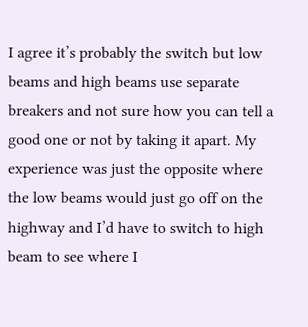I agree it’s probably the switch but low beams and high beams use separate breakers and not sure how you can tell a good one or not by taking it apart. My experience was just the opposite where the low beams would just go off on the highway and I’d have to switch to high beam to see where I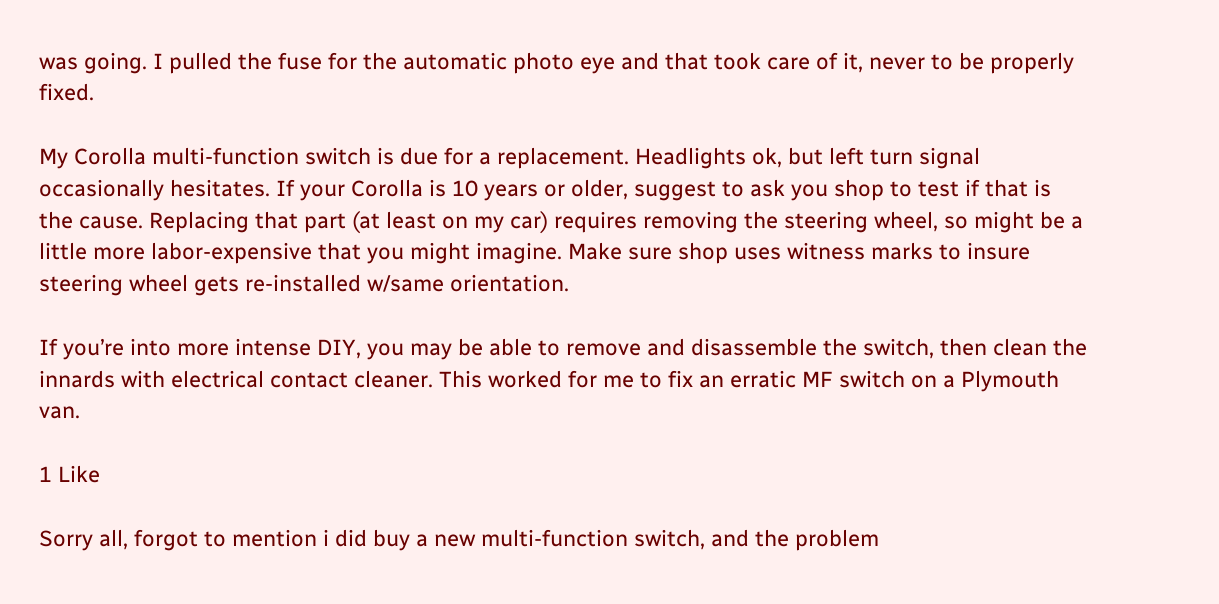was going. I pulled the fuse for the automatic photo eye and that took care of it, never to be properly fixed.

My Corolla multi-function switch is due for a replacement. Headlights ok, but left turn signal occasionally hesitates. If your Corolla is 10 years or older, suggest to ask you shop to test if that is the cause. Replacing that part (at least on my car) requires removing the steering wheel, so might be a little more labor-expensive that you might imagine. Make sure shop uses witness marks to insure steering wheel gets re-installed w/same orientation.

If you’re into more intense DIY, you may be able to remove and disassemble the switch, then clean the innards with electrical contact cleaner. This worked for me to fix an erratic MF switch on a Plymouth van.

1 Like

Sorry all, forgot to mention i did buy a new multi-function switch, and the problem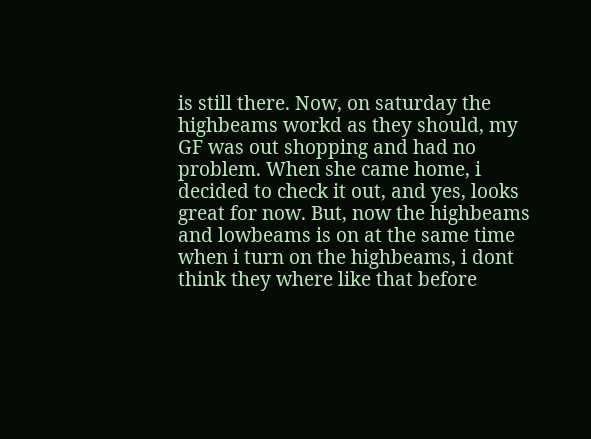is still there. Now, on saturday the highbeams workd as they should, my GF was out shopping and had no problem. When she came home, i decided to check it out, and yes, looks great for now. But, now the highbeams and lowbeams is on at the same time when i turn on the highbeams, i dont think they where like that before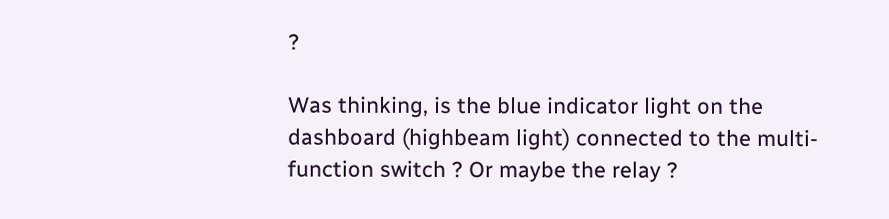?

Was thinking, is the blue indicator light on the dashboard (highbeam light) connected to the multi-function switch ? Or maybe the relay ?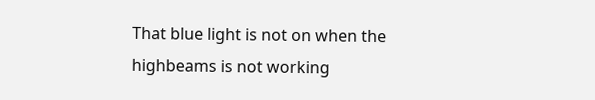That blue light is not on when the highbeams is not working